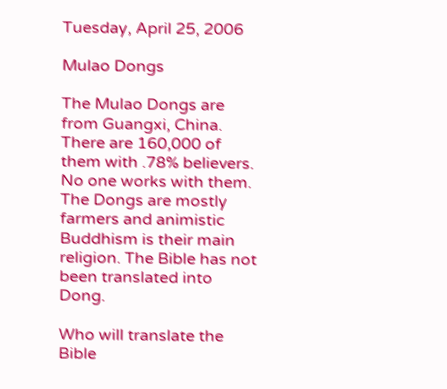Tuesday, April 25, 2006

Mulao Dongs

The Mulao Dongs are from Guangxi, China. There are 160,000 of them with .78% believers. No one works with them. The Dongs are mostly farmers and animistic Buddhism is their main religion. The Bible has not been translated into Dong.

Who will translate the Bible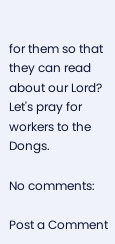for them so that they can read about our Lord? Let's pray for workers to the Dongs.

No comments:

Post a Comment